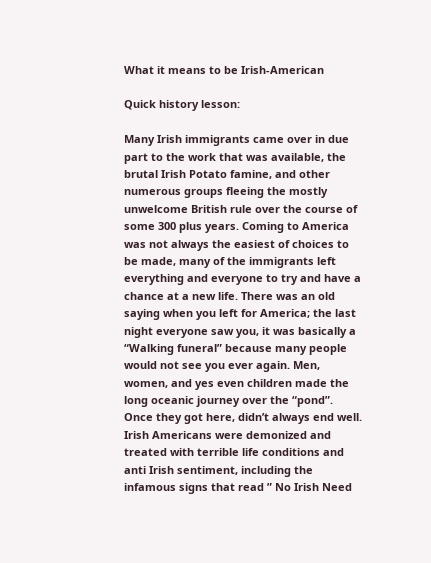What it means to be Irish-American

Quick history lesson:

Many Irish immigrants came over in due part to the work that was available, the brutal Irish Potato famine, and other numerous groups fleeing the mostly unwelcome British rule over the course of some 300 plus years. Coming to America was not always the easiest of choices to be made, many of the immigrants left everything and everyone to try and have a chance at a new life. There was an old saying when you left for America; the last night everyone saw you, it was basically a “Walking funeral” because many people would not see you ever again. Men, women, and yes even children made the long oceanic journey over the “pond”. Once they got here, didn’t always end well. Irish Americans were demonized and treated with terrible life conditions and anti Irish sentiment, including the infamous signs that read ” No Irish Need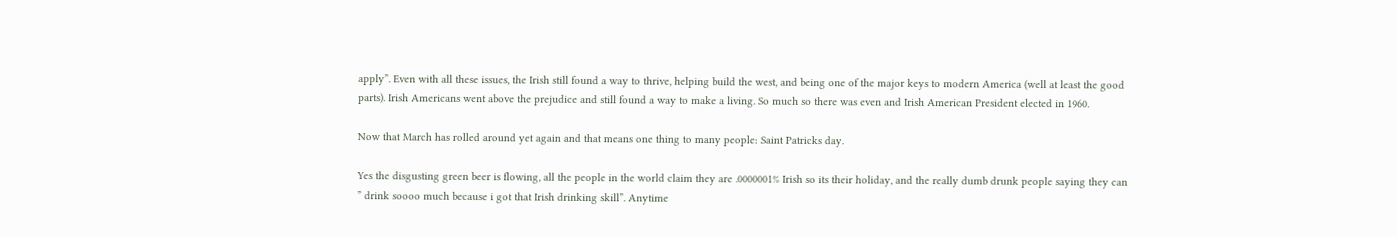apply”. Even with all these issues, the Irish still found a way to thrive, helping build the west, and being one of the major keys to modern America (well at least the good parts). Irish Americans went above the prejudice and still found a way to make a living. So much so there was even and Irish American President elected in 1960.

Now that March has rolled around yet again and that means one thing to many people: Saint Patricks day.

Yes the disgusting green beer is flowing, all the people in the world claim they are .0000001% Irish so its their holiday, and the really dumb drunk people saying they can ” drink soooo much because i got that Irish drinking skill”. Anytime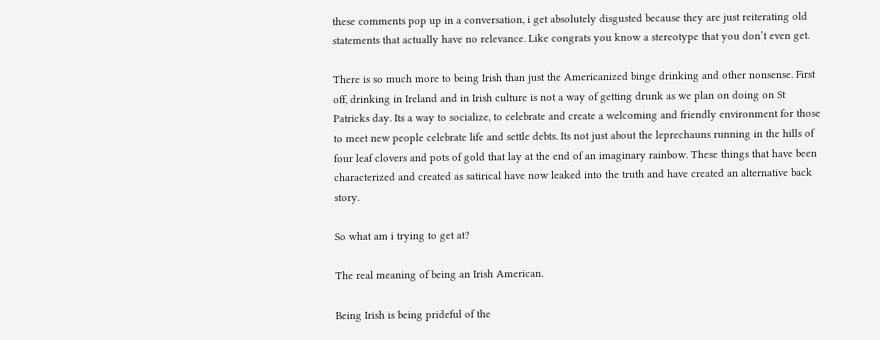these comments pop up in a conversation, i get absolutely disgusted because they are just reiterating old statements that actually have no relevance. Like congrats you know a stereotype that you don’t even get.

There is so much more to being Irish than just the Americanized binge drinking and other nonsense. First off, drinking in Ireland and in Irish culture is not a way of getting drunk as we plan on doing on St Patricks day. Its a way to socialize, to celebrate and create a welcoming and friendly environment for those to meet new people celebrate life and settle debts. Its not just about the leprechauns running in the hills of four leaf clovers and pots of gold that lay at the end of an imaginary rainbow. These things that have been characterized and created as satirical have now leaked into the truth and have created an alternative back story.

So what am i trying to get at?

The real meaning of being an Irish American.

Being Irish is being prideful of the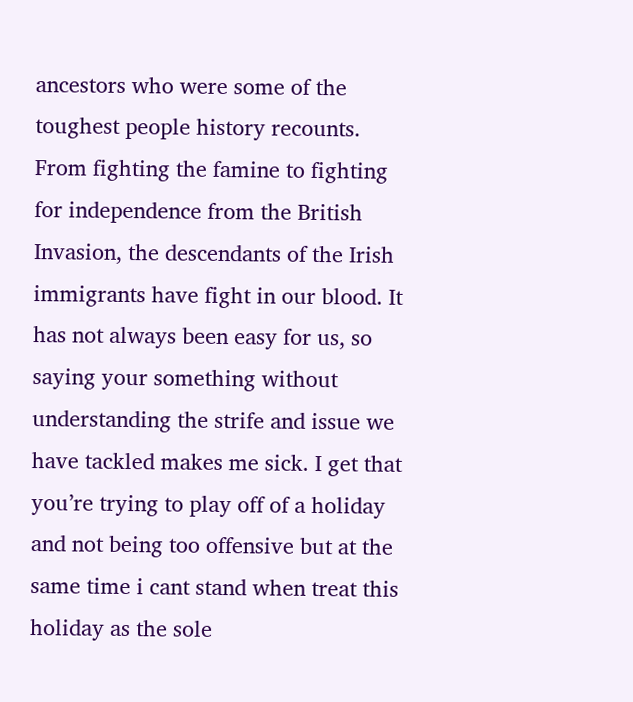ancestors who were some of the toughest people history recounts. From fighting the famine to fighting for independence from the British Invasion, the descendants of the Irish immigrants have fight in our blood. It has not always been easy for us, so saying your something without understanding the strife and issue we have tackled makes me sick. I get that you’re trying to play off of a holiday and not being too offensive but at the same time i cant stand when treat this holiday as the sole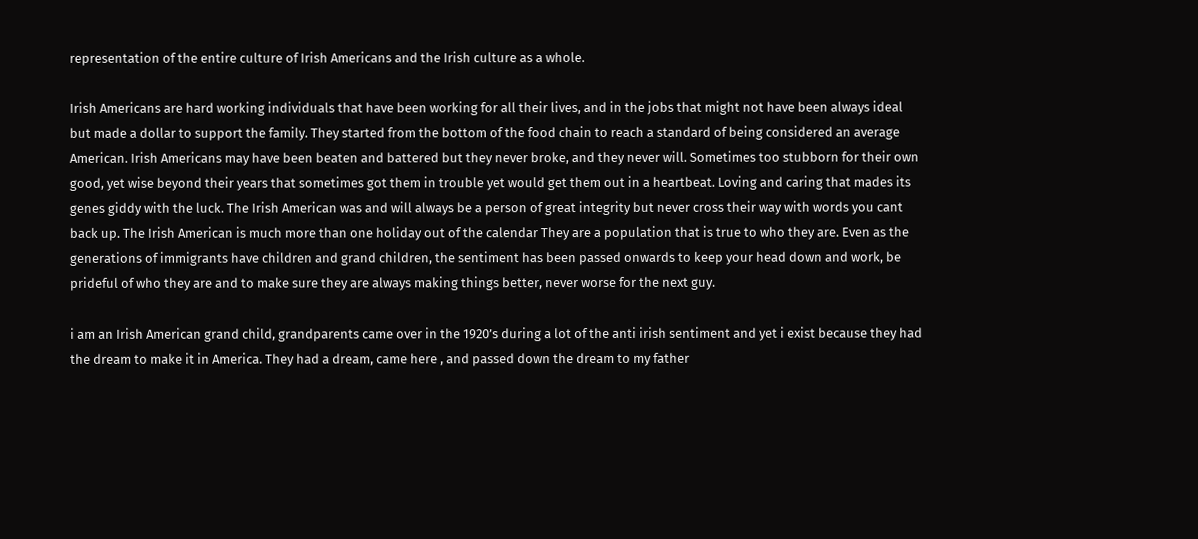representation of the entire culture of Irish Americans and the Irish culture as a whole.

Irish Americans are hard working individuals that have been working for all their lives, and in the jobs that might not have been always ideal but made a dollar to support the family. They started from the bottom of the food chain to reach a standard of being considered an average American. Irish Americans may have been beaten and battered but they never broke, and they never will. Sometimes too stubborn for their own good, yet wise beyond their years that sometimes got them in trouble yet would get them out in a heartbeat. Loving and caring that mades its genes giddy with the luck. The Irish American was and will always be a person of great integrity but never cross their way with words you cant back up. The Irish American is much more than one holiday out of the calendar They are a population that is true to who they are. Even as the generations of immigrants have children and grand children, the sentiment has been passed onwards to keep your head down and work, be prideful of who they are and to make sure they are always making things better, never worse for the next guy.

i am an Irish American grand child, grandparents came over in the 1920’s during a lot of the anti irish sentiment and yet i exist because they had the dream to make it in America. They had a dream, came here , and passed down the dream to my father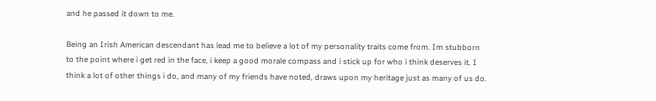and he passed it down to me.

Being an Irish American descendant has lead me to believe a lot of my personality traits come from. Im stubborn to the point where i get red in the face, i keep a good morale compass and i stick up for who i think deserves it. I think a lot of other things i do, and many of my friends have noted, draws upon my heritage just as many of us do.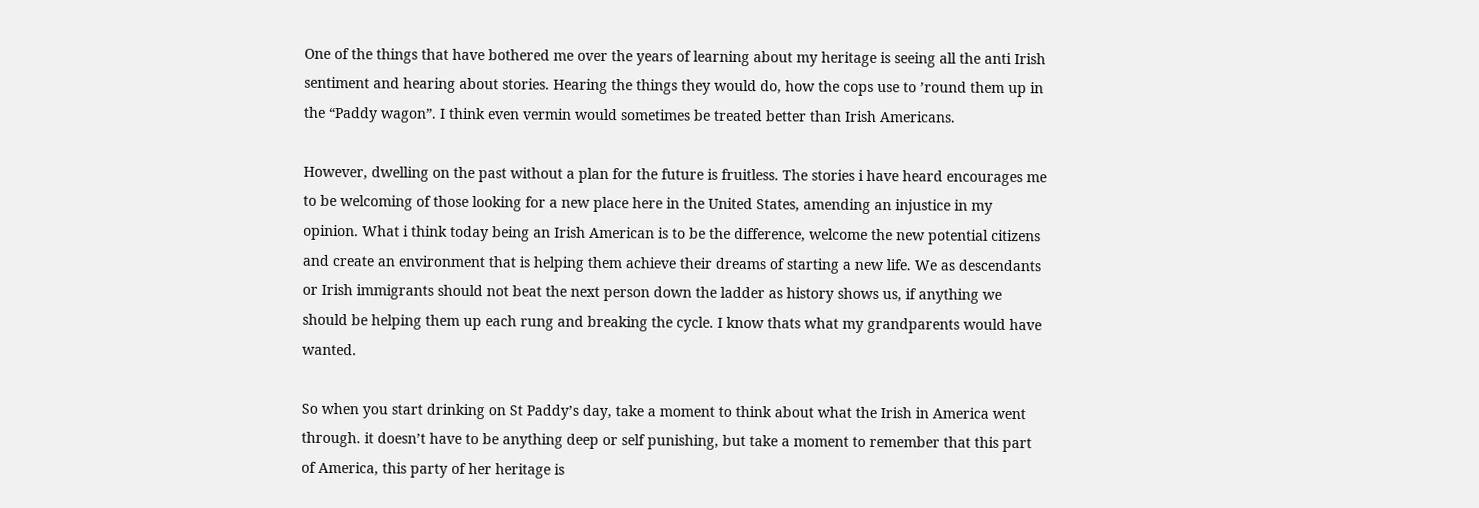One of the things that have bothered me over the years of learning about my heritage is seeing all the anti Irish sentiment and hearing about stories. Hearing the things they would do, how the cops use to ’round them up in the “Paddy wagon”. I think even vermin would sometimes be treated better than Irish Americans.

However, dwelling on the past without a plan for the future is fruitless. The stories i have heard encourages me to be welcoming of those looking for a new place here in the United States, amending an injustice in my opinion. What i think today being an Irish American is to be the difference, welcome the new potential citizens and create an environment that is helping them achieve their dreams of starting a new life. We as descendants or Irish immigrants should not beat the next person down the ladder as history shows us, if anything we should be helping them up each rung and breaking the cycle. I know thats what my grandparents would have wanted.

So when you start drinking on St Paddy’s day, take a moment to think about what the Irish in America went through. it doesn’t have to be anything deep or self punishing, but take a moment to remember that this part of America, this party of her heritage is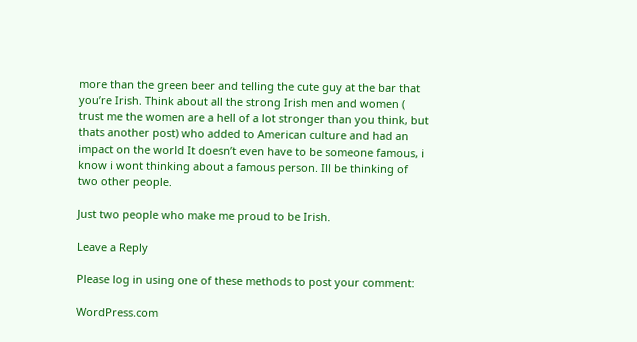more than the green beer and telling the cute guy at the bar that you’re Irish. Think about all the strong Irish men and women ( trust me the women are a hell of a lot stronger than you think, but thats another post) who added to American culture and had an impact on the world It doesn’t even have to be someone famous, i know i wont thinking about a famous person. Ill be thinking of two other people.

Just two people who make me proud to be Irish.

Leave a Reply

Please log in using one of these methods to post your comment:

WordPress.com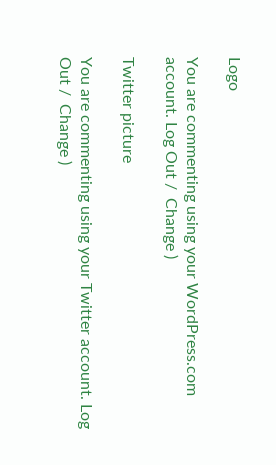Logo

You are commenting using your WordPress.com account. Log Out /  Change )

Twitter picture

You are commenting using your Twitter account. Log Out /  Change )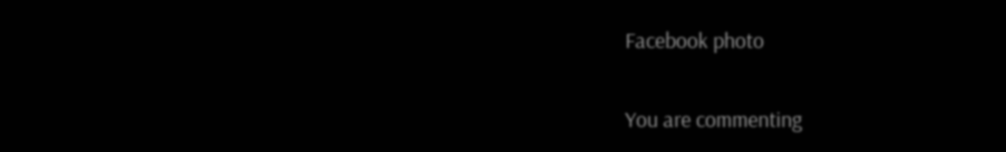Facebook photo

You are commenting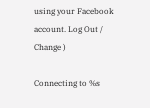using your Facebook account. Log Out /  Change )

Connecting to %s